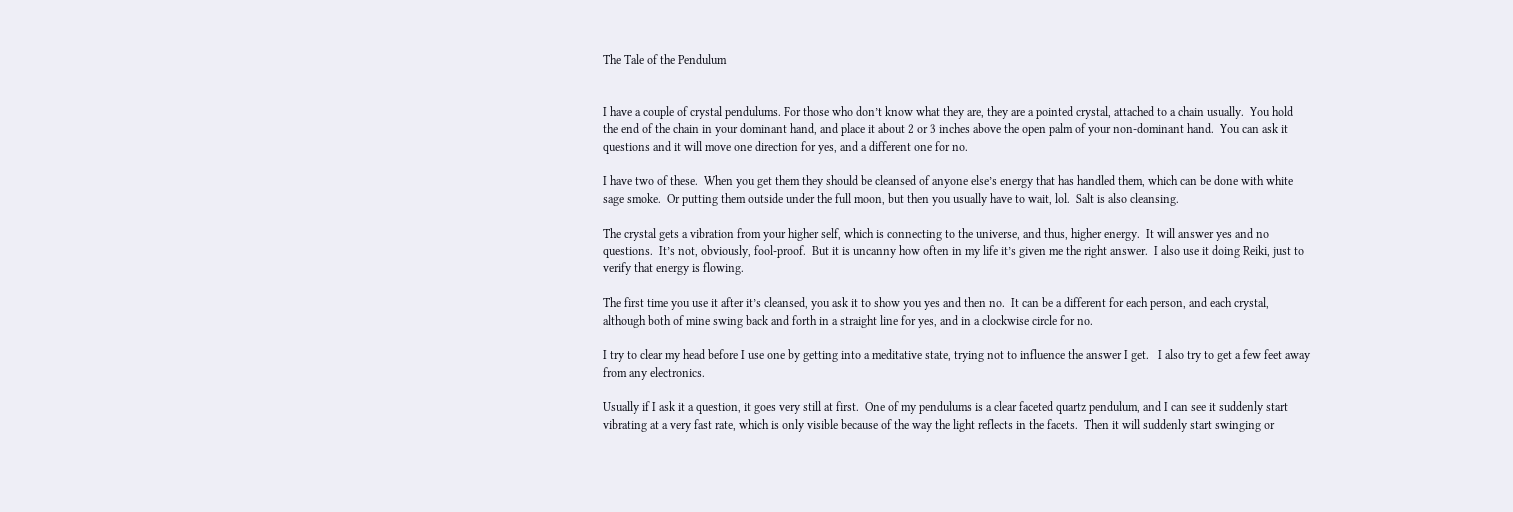The Tale of the Pendulum


I have a couple of crystal pendulums. For those who don’t know what they are, they are a pointed crystal, attached to a chain usually.  You hold the end of the chain in your dominant hand, and place it about 2 or 3 inches above the open palm of your non-dominant hand.  You can ask it questions and it will move one direction for yes, and a different one for no.

I have two of these.  When you get them they should be cleansed of anyone else’s energy that has handled them, which can be done with white sage smoke.  Or putting them outside under the full moon, but then you usually have to wait, lol.  Salt is also cleansing.

The crystal gets a vibration from your higher self, which is connecting to the universe, and thus, higher energy.  It will answer yes and no questions.  It’s not, obviously, fool-proof.  But it is uncanny how often in my life it’s given me the right answer.  I also use it doing Reiki, just to verify that energy is flowing.

The first time you use it after it’s cleansed, you ask it to show you yes and then no.  It can be a different for each person, and each crystal, although both of mine swing back and forth in a straight line for yes, and in a clockwise circle for no.

I try to clear my head before I use one by getting into a meditative state, trying not to influence the answer I get.   I also try to get a few feet away from any electronics.

Usually if I ask it a question, it goes very still at first.  One of my pendulums is a clear faceted quartz pendulum, and I can see it suddenly start vibrating at a very fast rate, which is only visible because of the way the light reflects in the facets.  Then it will suddenly start swinging or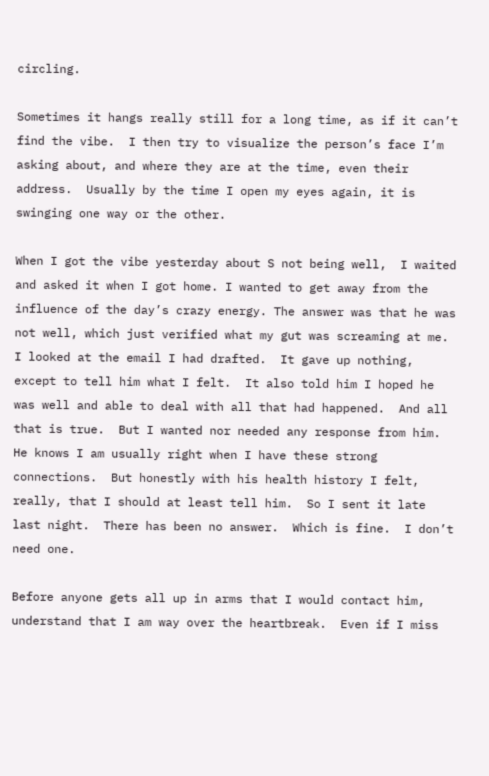circling.

Sometimes it hangs really still for a long time, as if it can’t find the vibe.  I then try to visualize the person’s face I’m asking about, and where they are at the time, even their address.  Usually by the time I open my eyes again, it is swinging one way or the other.

When I got the vibe yesterday about S not being well,  I waited and asked it when I got home. I wanted to get away from the influence of the day’s crazy energy. The answer was that he was not well, which just verified what my gut was screaming at me.  I looked at the email I had drafted.  It gave up nothing, except to tell him what I felt.  It also told him I hoped he was well and able to deal with all that had happened.  And all that is true.  But I wanted nor needed any response from him.  He knows I am usually right when I have these strong connections.  But honestly with his health history I felt, really, that I should at least tell him.  So I sent it late last night.  There has been no answer.  Which is fine.  I don’t need one.

Before anyone gets all up in arms that I would contact him, understand that I am way over the heartbreak.  Even if I miss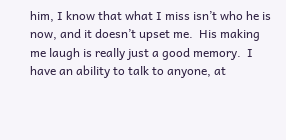him, I know that what I miss isn’t who he is now, and it doesn’t upset me.  His making me laugh is really just a good memory.  I have an ability to talk to anyone, at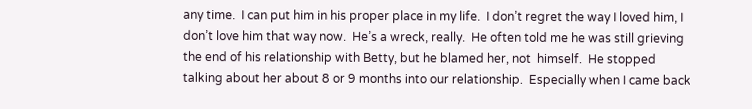any time.  I can put him in his proper place in my life.  I don’t regret the way I loved him, I don’t love him that way now.  He’s a wreck, really.  He often told me he was still grieving the end of his relationship with Betty, but he blamed her, not  himself.  He stopped talking about her about 8 or 9 months into our relationship.  Especially when I came back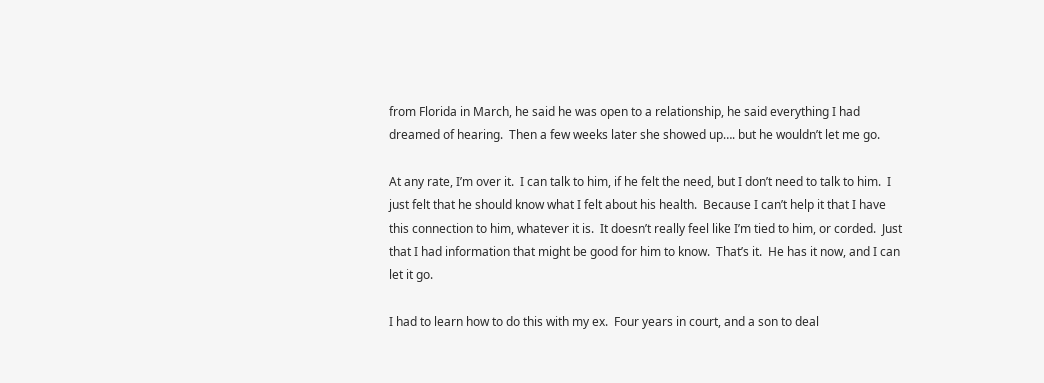from Florida in March, he said he was open to a relationship, he said everything I had dreamed of hearing.  Then a few weeks later she showed up…. but he wouldn’t let me go.

At any rate, I’m over it.  I can talk to him, if he felt the need, but I don’t need to talk to him.  I just felt that he should know what I felt about his health.  Because I can’t help it that I have this connection to him, whatever it is.  It doesn’t really feel like I’m tied to him, or corded.  Just that I had information that might be good for him to know.  That’s it.  He has it now, and I can let it go.

I had to learn how to do this with my ex.  Four years in court, and a son to deal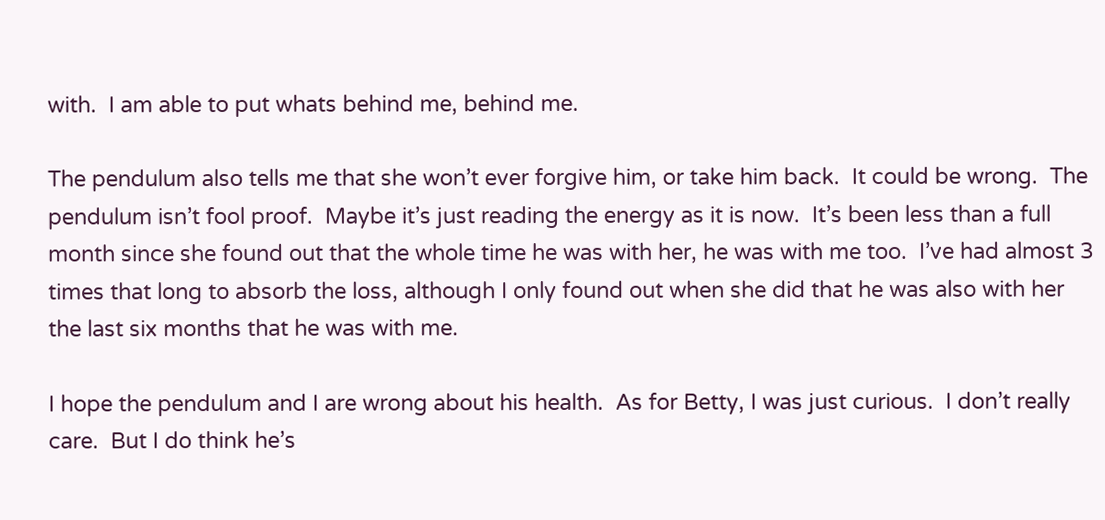with.  I am able to put whats behind me, behind me.

The pendulum also tells me that she won’t ever forgive him, or take him back.  It could be wrong.  The pendulum isn’t fool proof.  Maybe it’s just reading the energy as it is now.  It’s been less than a full month since she found out that the whole time he was with her, he was with me too.  I’ve had almost 3 times that long to absorb the loss, although I only found out when she did that he was also with her the last six months that he was with me.

I hope the pendulum and I are wrong about his health.  As for Betty, I was just curious.  I don’t really care.  But I do think he’s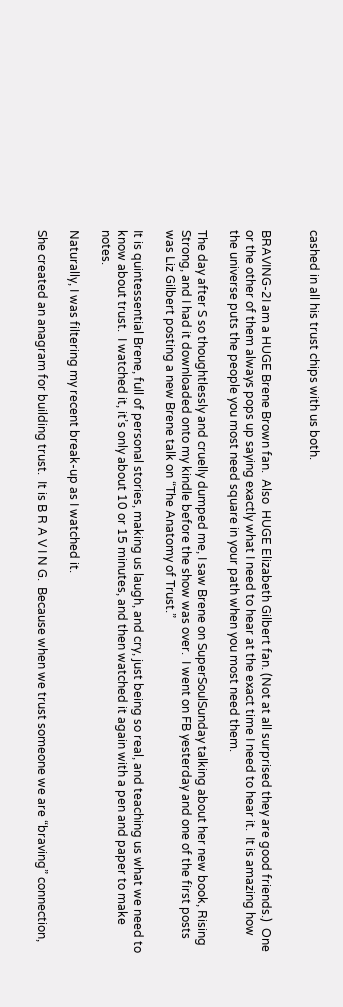cashed in all his trust chips with us both.


BRAVING-2I am a HUGE Brene Brown fan.  Also  HUGE Elizabeth Gilbert fan. (Not at all surprised they are good friends.)  One or the other of them always pops up saying exactly what I need to hear at the exact time I need to hear it.  It is amazing how the universe puts the people you most need square in your path when you most need them.

The day after S so thoughtlessly and cruelly dumped me, I saw Brene on SuperSoulSunday talking about her new book, Rising Strong, and I had it downloaded onto my kindle before the show was over.  I went on FB yesterday and one of the first posts was Liz Gilbert posting a new Brene talk on “The Anatomy of Trust.”

It is quintessential Brene, full of personal stories, making us laugh, and cry, just being so real, and teaching us what we need to know about trust.  I watched it, it’s only about 10 or 15 minutes, and then watched it again with a pen and paper to make notes.

Naturally, I was filtering my recent break-up as I watched it.

She created an anagram for building trust.  It is B R A V I N G.  Because when we trust someone we are “braving” connection,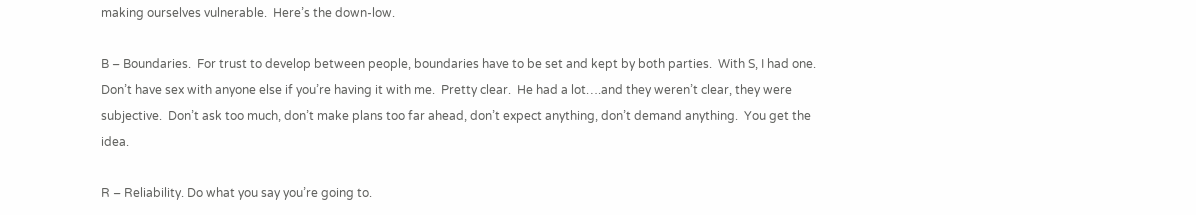making ourselves vulnerable.  Here’s the down-low.

B – Boundaries.  For trust to develop between people, boundaries have to be set and kept by both parties.  With S, I had one.  Don’t have sex with anyone else if you’re having it with me.  Pretty clear.  He had a lot….and they weren’t clear, they were subjective.  Don’t ask too much, don’t make plans too far ahead, don’t expect anything, don’t demand anything.  You get the idea.

R – Reliability. Do what you say you’re going to.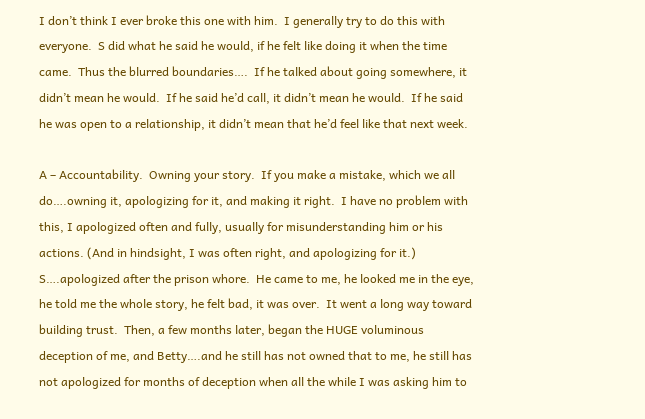I don’t think I ever broke this one with him.  I generally try to do this with everyone.  S did what he said he would, if he felt like doing it when the time came.  Thus the blurred boundaries….  If he talked about going somewhere, it didn’t mean he would.  If he said he’d call, it didn’t mean he would.  If he said he was open to a relationship, it didn’t mean that he’d feel like that next week.

A – Accountability.  Owning your story.  If you make a mistake, which we all do….owning it, apologizing for it, and making it right.  I have no problem with this, I apologized often and fully, usually for misunderstanding him or his actions. (And in hindsight, I was often right, and apologizing for it.)  S….apologized after the prison whore.  He came to me, he looked me in the eye, he told me the whole story, he felt bad, it was over.  It went a long way toward building trust.  Then, a few months later, began the HUGE voluminous deception of me, and Betty….and he still has not owned that to me, he still has not apologized for months of deception when all the while I was asking him to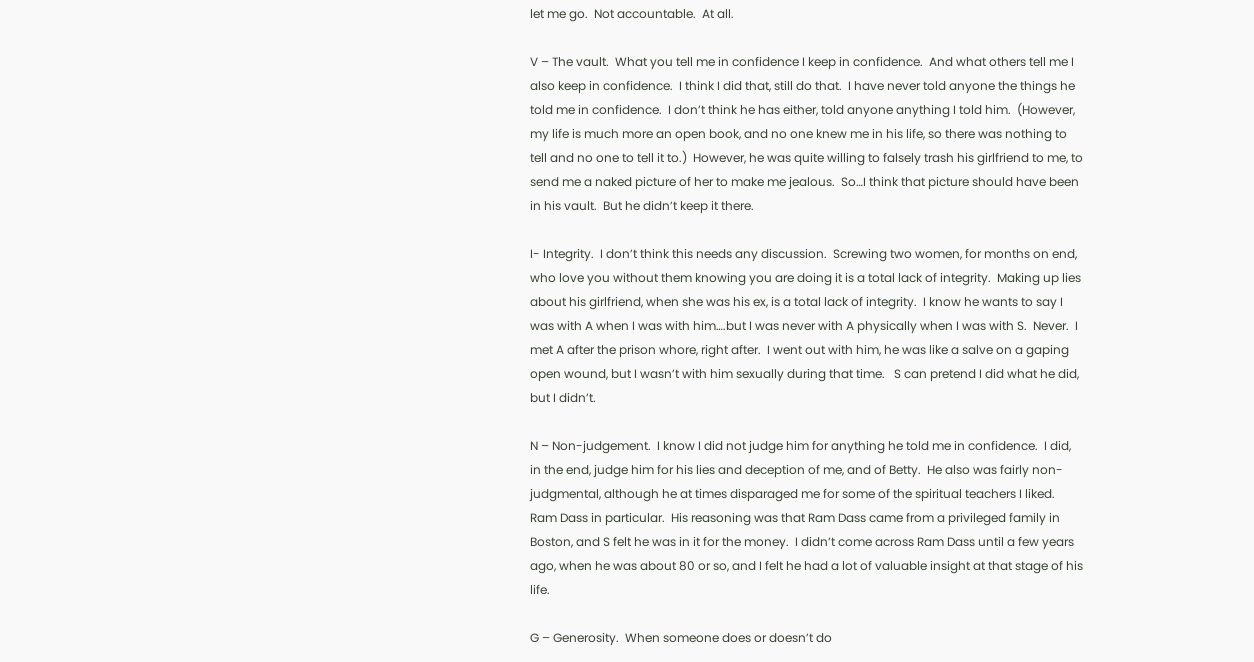let me go.  Not accountable.  At all.

V – The vault.  What you tell me in confidence I keep in confidence.  And what others tell me I also keep in confidence.  I think I did that, still do that.  I have never told anyone the things he told me in confidence.  I don’t think he has either, told anyone anything I told him.  (However, my life is much more an open book, and no one knew me in his life, so there was nothing to tell and no one to tell it to.)  However, he was quite willing to falsely trash his girlfriend to me, to send me a naked picture of her to make me jealous.  So…I think that picture should have been in his vault.  But he didn’t keep it there.

I- Integrity.  I don’t think this needs any discussion.  Screwing two women, for months on end, who love you without them knowing you are doing it is a total lack of integrity.  Making up lies about his girlfriend, when she was his ex, is a total lack of integrity.  I know he wants to say I was with A when I was with him….but I was never with A physically when I was with S.  Never.  I met A after the prison whore, right after.  I went out with him, he was like a salve on a gaping open wound, but I wasn’t with him sexually during that time.   S can pretend I did what he did, but I didn’t.

N – Non-judgement.  I know I did not judge him for anything he told me in confidence.  I did, in the end, judge him for his lies and deception of me, and of Betty.  He also was fairly non-judgmental, although he at times disparaged me for some of the spiritual teachers I liked.  Ram Dass in particular.  His reasoning was that Ram Dass came from a privileged family in Boston, and S felt he was in it for the money.  I didn’t come across Ram Dass until a few years ago, when he was about 80 or so, and I felt he had a lot of valuable insight at that stage of his life.

G – Generosity.  When someone does or doesn’t do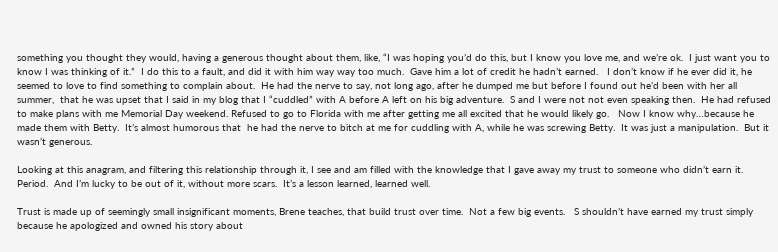something you thought they would, having a generous thought about them, like, “I was hoping you’d do this, but I know you love me, and we’re ok.  I just want you to know I was thinking of it.”  I do this to a fault, and did it with him way way too much.  Gave him a lot of credit he hadn’t earned.   I don’t know if he ever did it, he seemed to love to find something to complain about.  He had the nerve to say, not long ago, after he dumped me but before I found out he’d been with her all summer,  that he was upset that I said in my blog that I “cuddled” with A before A left on his big adventure.  S and I were not not even speaking then.  He had refused to make plans with me Memorial Day weekend. Refused to go to Florida with me after getting me all excited that he would likely go.   Now I know why…because he made them with Betty.  It’s almost humorous that  he had the nerve to bitch at me for cuddling with A, while he was screwing Betty.  It was just a manipulation.  But it wasn’t generous.

Looking at this anagram, and filtering this relationship through it, I see and am filled with the knowledge that I gave away my trust to someone who didn’t earn it.  Period.  And I’m lucky to be out of it, without more scars.  It’s a lesson learned, learned well.

Trust is made up of seemingly small insignificant moments, Brene teaches, that build trust over time.  Not a few big events.   S shouldn’t have earned my trust simply because he apologized and owned his story about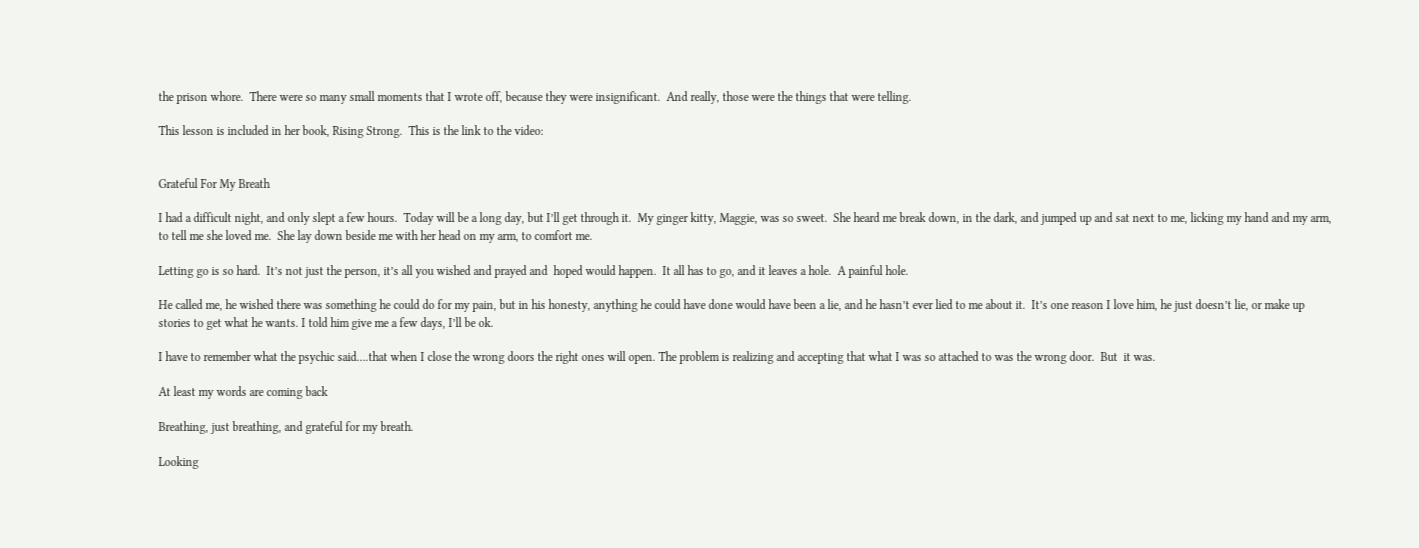the prison whore.  There were so many small moments that I wrote off, because they were insignificant.  And really, those were the things that were telling.

This lesson is included in her book, Rising Strong.  This is the link to the video:


Grateful For My Breath

I had a difficult night, and only slept a few hours.  Today will be a long day, but I’ll get through it.  My ginger kitty, Maggie, was so sweet.  She heard me break down, in the dark, and jumped up and sat next to me, licking my hand and my arm, to tell me she loved me.  She lay down beside me with her head on my arm, to comfort me.

Letting go is so hard.  It’s not just the person, it’s all you wished and prayed and  hoped would happen.  It all has to go, and it leaves a hole.  A painful hole.

He called me, he wished there was something he could do for my pain, but in his honesty, anything he could have done would have been a lie, and he hasn’t ever lied to me about it.  It’s one reason I love him, he just doesn’t lie, or make up stories to get what he wants. I told him give me a few days, I’ll be ok.

I have to remember what the psychic said….that when I close the wrong doors the right ones will open. The problem is realizing and accepting that what I was so attached to was the wrong door.  But  it was.

At least my words are coming back

Breathing, just breathing, and grateful for my breath.

Looking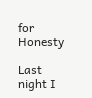for Honesty

Last night I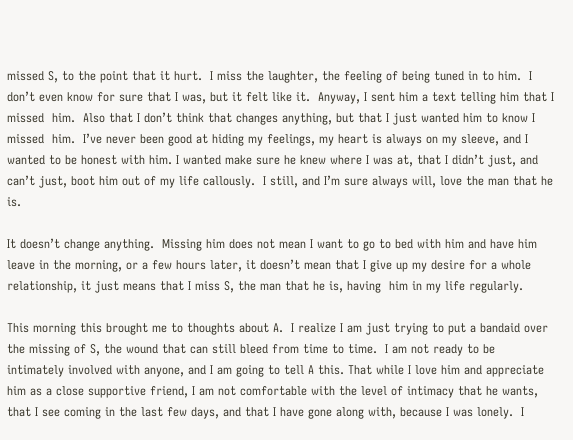missed S, to the point that it hurt.  I miss the laughter, the feeling of being tuned in to him.  I don’t even know for sure that I was, but it felt like it.  Anyway, I sent him a text telling him that I missed  him.  Also that I don’t think that changes anything, but that I just wanted him to know I missed  him.  I’ve never been good at hiding my feelings, my heart is always on my sleeve, and I wanted to be honest with him. I wanted make sure he knew where I was at, that I didn’t just, and can’t just, boot him out of my life callously.  I still, and I’m sure always will, love the man that he is.

It doesn’t change anything.  Missing him does not mean I want to go to bed with him and have him leave in the morning, or a few hours later, it doesn’t mean that I give up my desire for a whole relationship, it just means that I miss S, the man that he is, having  him in my life regularly.

This morning this brought me to thoughts about A.  I realize I am just trying to put a bandaid over the missing of S, the wound that can still bleed from time to time.  I am not ready to be intimately involved with anyone, and I am going to tell A this. That while I love him and appreciate him as a close supportive friend, I am not comfortable with the level of intimacy that he wants, that I see coming in the last few days, and that I have gone along with, because I was lonely.  I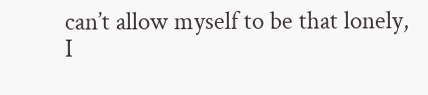can’t allow myself to be that lonely, I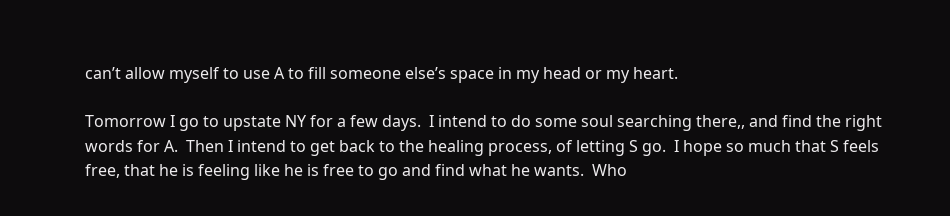can’t allow myself to use A to fill someone else’s space in my head or my heart.

Tomorrow I go to upstate NY for a few days.  I intend to do some soul searching there,, and find the right words for A.  Then I intend to get back to the healing process, of letting S go.  I hope so much that S feels free, that he is feeling like he is free to go and find what he wants.  Who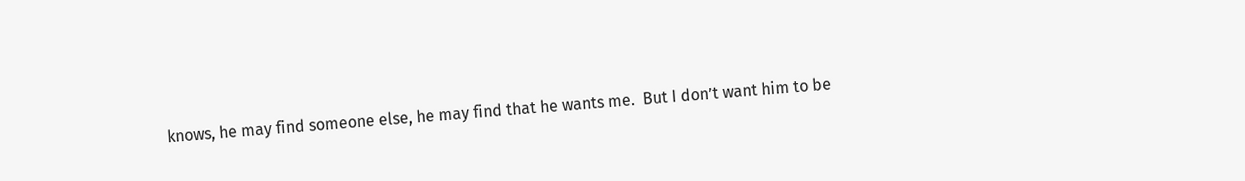knows, he may find someone else, he may find that he wants me.  But I don’t want him to be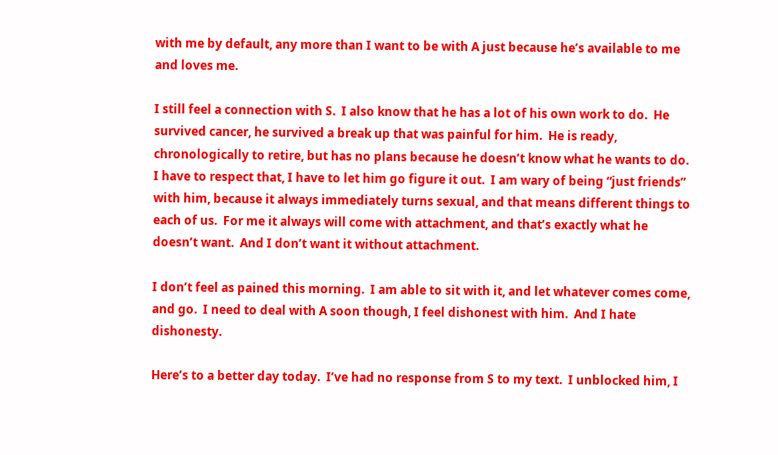with me by default, any more than I want to be with A just because he’s available to me and loves me.

I still feel a connection with S.  I also know that he has a lot of his own work to do.  He survived cancer, he survived a break up that was painful for him.  He is ready, chronologically to retire, but has no plans because he doesn’t know what he wants to do.  I have to respect that, I have to let him go figure it out.  I am wary of being “just friends” with him, because it always immediately turns sexual, and that means different things to each of us.  For me it always will come with attachment, and that’s exactly what he doesn’t want.  And I don’t want it without attachment.

I don’t feel as pained this morning.  I am able to sit with it, and let whatever comes come, and go.  I need to deal with A soon though, I feel dishonest with him.  And I hate dishonesty.

Here’s to a better day today.  I’ve had no response from S to my text.  I unblocked him, I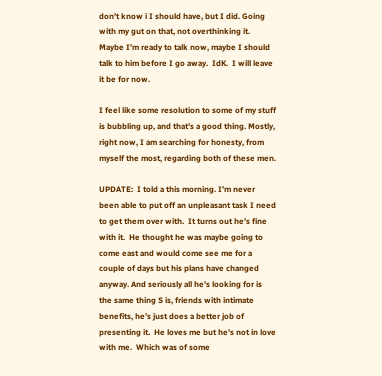don’t know i I should have, but I did. Going with my gut on that, not overthinking it.  Maybe I’m ready to talk now, maybe I should talk to him before I go away.  IdK.  I will leave it be for now.

I feel like some resolution to some of my stuff is bubbling up, and that’s a good thing. Mostly, right now, I am searching for honesty, from myself the most, regarding both of these men.

UPDATE:  I told a this morning. I’m never been able to put off an unpleasant task I need to get them over with.  It turns out he’s fine with it.  He thought he was maybe going to come east and would come see me for a couple of days but his plans have changed anyway. And seriously all he’s looking for is the same thing S is, friends with intimate benefits, he’s just does a better job of presenting it.  He loves me but he’s not in love with me.  Which was of some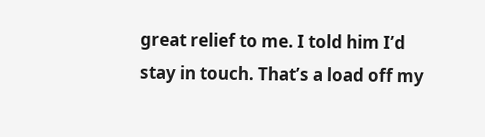great relief to me. I told him I’d stay in touch. That’s a load off my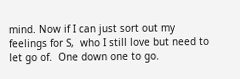mind. Now if I can just sort out my feelings for S,  who I still love but need to let go of.  One down one to go.